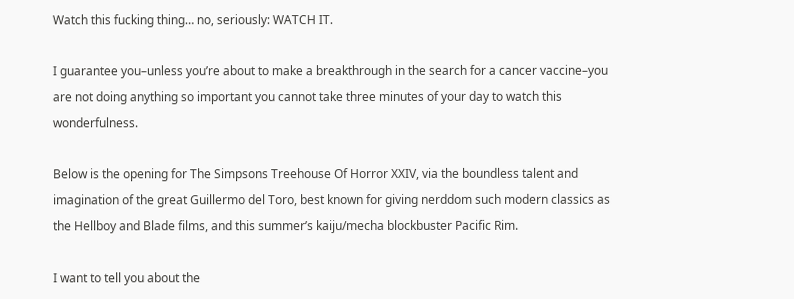Watch this fucking thing… no, seriously: WATCH IT.

I guarantee you–unless you’re about to make a breakthrough in the search for a cancer vaccine–you are not doing anything so important you cannot take three minutes of your day to watch this wonderfulness.

Below is the opening for The Simpsons Treehouse Of Horror XXIV, via the boundless talent and imagination of the great Guillermo del Toro, best known for giving nerddom such modern classics as the Hellboy and Blade films, and this summer’s kaiju/mecha blockbuster Pacific Rim.

I want to tell you about the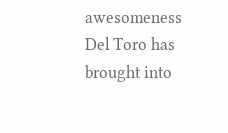awesomeness Del Toro has brought into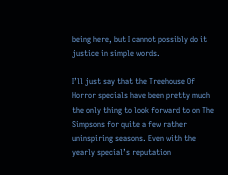being here, but I cannot possibly do it justice in simple words.

I’ll just say that the Treehouse Of Horror specials have been pretty much the only thing to look forward to on The Simpsons for quite a few rather uninspiring seasons. Even with the yearly special’s reputation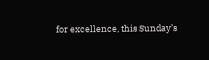for excellence, this Sunday’s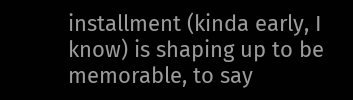installment (kinda early, I know) is shaping up to be memorable, to say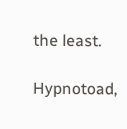the least.

Hypnotoad,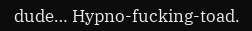dude… Hypno-fucking-toad.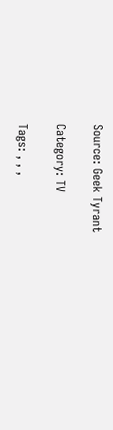Source: Geek Tyrant

Category: TV

Tags: , , ,